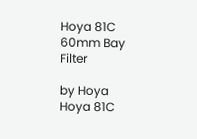Hoya 81C 60mm Bay Filter

by Hoya
Hoya 81C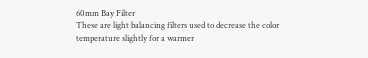60mm Bay Filter
These are light balancing filters used to decrease the color temperature slightly for a warmer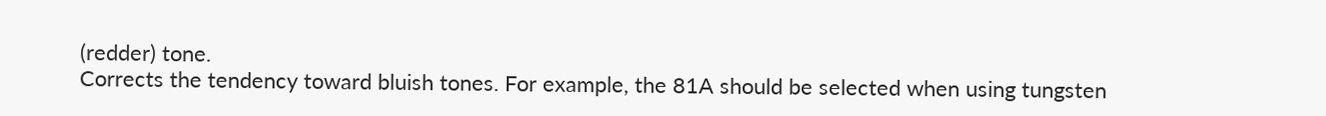(redder) tone.
Corrects the tendency toward bluish tones. For example, the 81A should be selected when using tungsten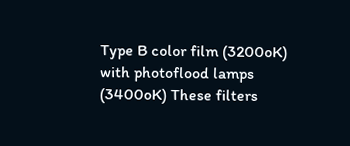Type B color film (3200oK) with photoflood lamps (3400oK) These filters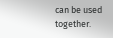can be used together.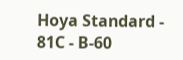Hoya Standard - 81C - B-60